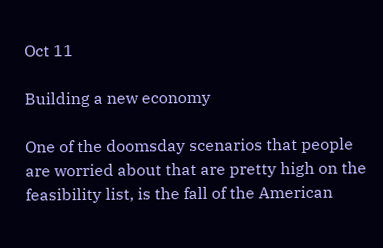Oct 11

Building a new economy

One of the doomsday scenarios that people are worried about that are pretty high on the feasibility list, is the fall of the American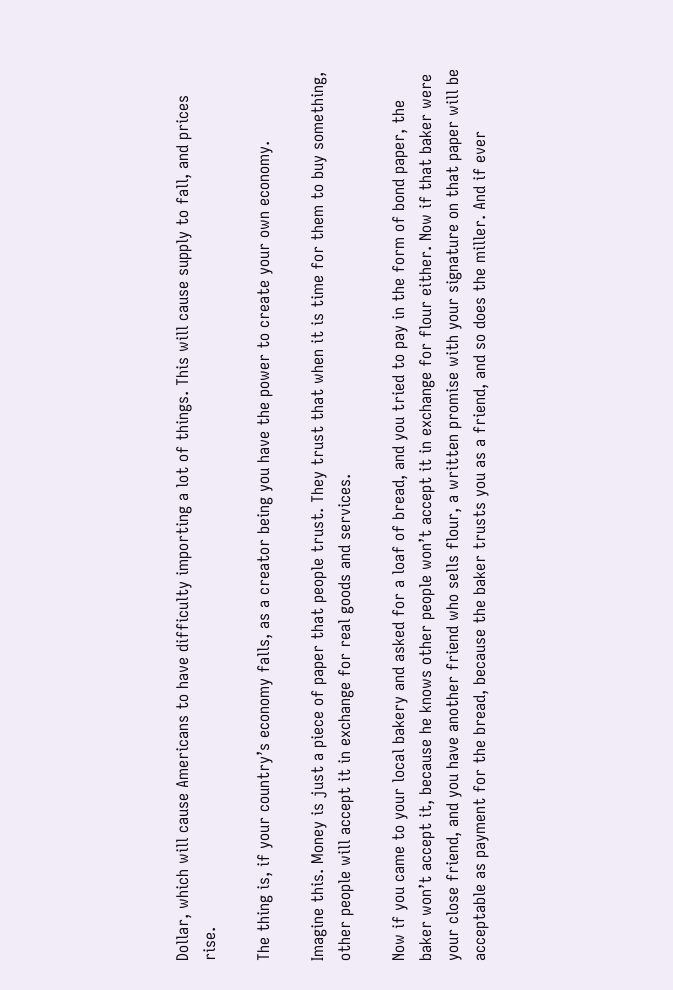Dollar, which will cause Americans to have difficulty importing a lot of things. This will cause supply to fall, and prices rise.

The thing is, if your country’s economy falls, as a creator being you have the power to create your own economy.

Imagine this. Money is just a piece of paper that people trust. They trust that when it is time for them to buy something, other people will accept it in exchange for real goods and services.

Now if you came to your local bakery and asked for a loaf of bread, and you tried to pay in the form of bond paper, the baker won’t accept it, because he knows other people won’t accept it in exchange for flour either. Now if that baker were your close friend, and you have another friend who sells flour, a written promise with your signature on that paper will be acceptable as payment for the bread, because the baker trusts you as a friend, and so does the miller. And if ever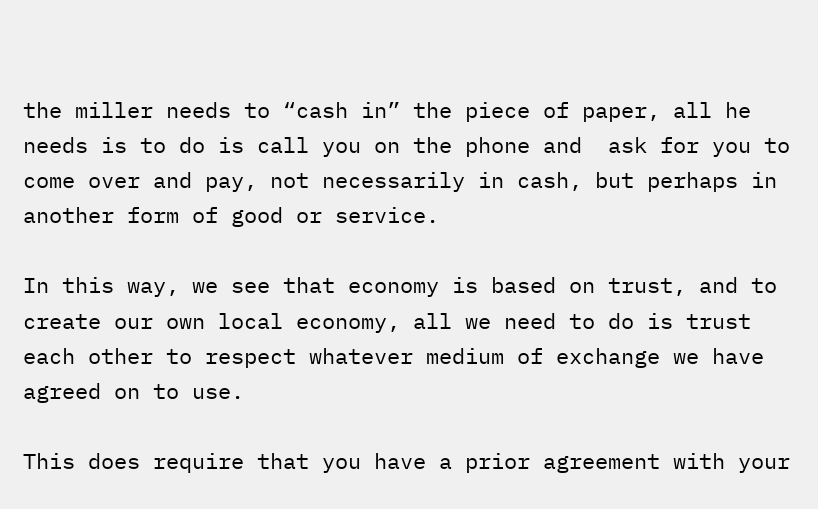the miller needs to “cash in” the piece of paper, all he needs is to do is call you on the phone and  ask for you to come over and pay, not necessarily in cash, but perhaps in another form of good or service.

In this way, we see that economy is based on trust, and to create our own local economy, all we need to do is trust each other to respect whatever medium of exchange we have agreed on to use.

This does require that you have a prior agreement with your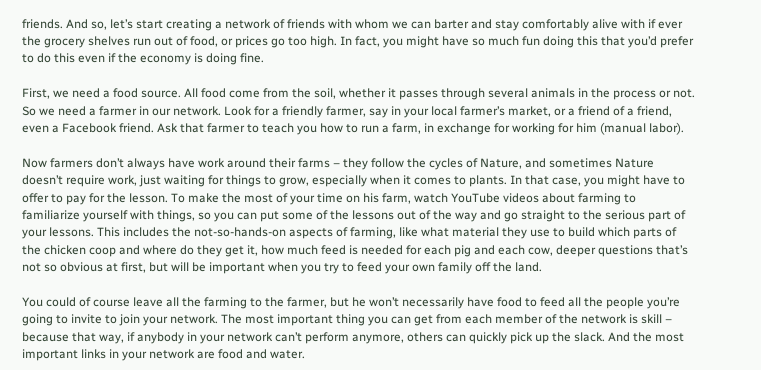friends. And so, let’s start creating a network of friends with whom we can barter and stay comfortably alive with if ever the grocery shelves run out of food, or prices go too high. In fact, you might have so much fun doing this that you’d prefer to do this even if the economy is doing fine.

First, we need a food source. All food come from the soil, whether it passes through several animals in the process or not. So we need a farmer in our network. Look for a friendly farmer, say in your local farmer’s market, or a friend of a friend, even a Facebook friend. Ask that farmer to teach you how to run a farm, in exchange for working for him (manual labor).

Now farmers don’t always have work around their farms – they follow the cycles of Nature, and sometimes Nature doesn’t require work, just waiting for things to grow, especially when it comes to plants. In that case, you might have to offer to pay for the lesson. To make the most of your time on his farm, watch YouTube videos about farming to familiarize yourself with things, so you can put some of the lessons out of the way and go straight to the serious part of your lessons. This includes the not-so-hands-on aspects of farming, like what material they use to build which parts of the chicken coop and where do they get it, how much feed is needed for each pig and each cow, deeper questions that’s not so obvious at first, but will be important when you try to feed your own family off the land.

You could of course leave all the farming to the farmer, but he won’t necessarily have food to feed all the people you’re going to invite to join your network. The most important thing you can get from each member of the network is skill – because that way, if anybody in your network can’t perform anymore, others can quickly pick up the slack. And the most important links in your network are food and water.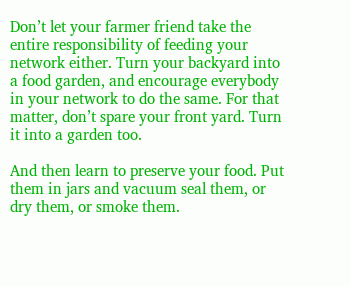Don’t let your farmer friend take the entire responsibility of feeding your network either. Turn your backyard into a food garden, and encourage everybody in your network to do the same. For that matter, don’t spare your front yard. Turn it into a garden too.

And then learn to preserve your food. Put them in jars and vacuum seal them, or dry them, or smoke them.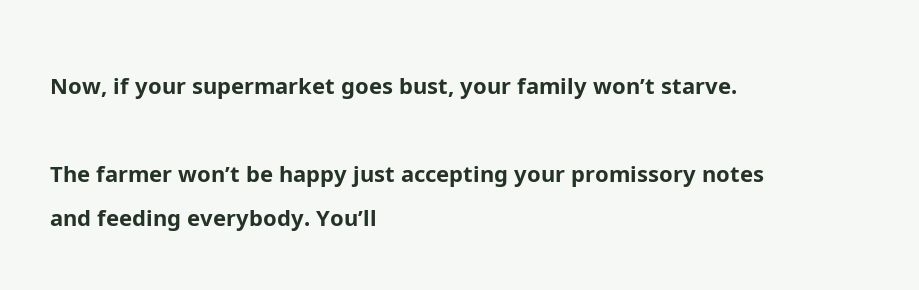Now, if your supermarket goes bust, your family won’t starve.

The farmer won’t be happy just accepting your promissory notes and feeding everybody. You’ll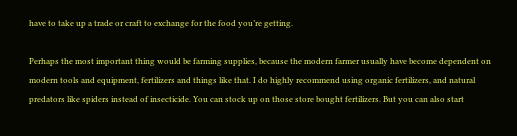have to take up a trade or craft to exchange for the food you’re getting.

Perhaps the most important thing would be farming supplies, because the modern farmer usually have become dependent on modern tools and equipment, fertilizers and things like that. I do highly recommend using organic fertilizers, and natural predators like spiders instead of insecticide. You can stock up on those store bought fertilizers. But you can also start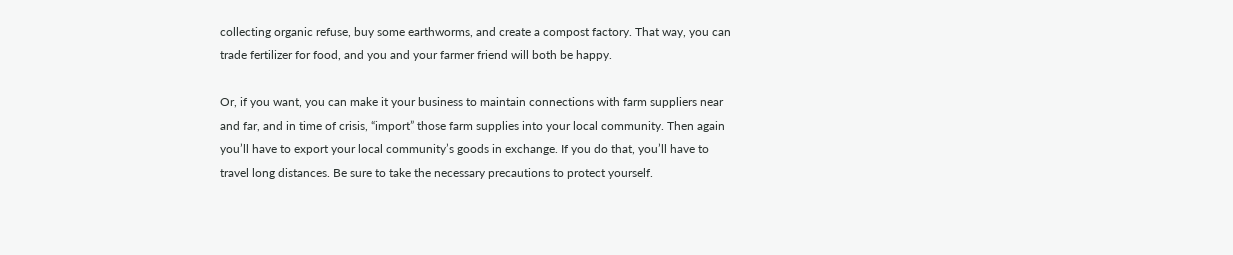collecting organic refuse, buy some earthworms, and create a compost factory. That way, you can trade fertilizer for food, and you and your farmer friend will both be happy.

Or, if you want, you can make it your business to maintain connections with farm suppliers near and far, and in time of crisis, “import” those farm supplies into your local community. Then again you’ll have to export your local community’s goods in exchange. If you do that, you’ll have to travel long distances. Be sure to take the necessary precautions to protect yourself.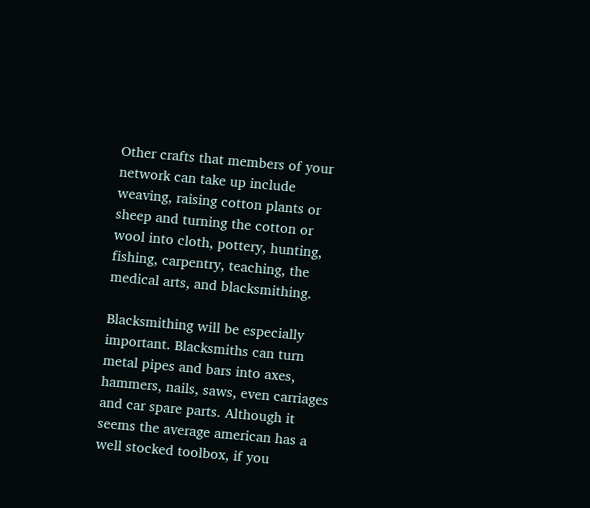Other crafts that members of your network can take up include weaving, raising cotton plants or sheep and turning the cotton or wool into cloth, pottery, hunting, fishing, carpentry, teaching, the medical arts, and blacksmithing.

Blacksmithing will be especially important. Blacksmiths can turn metal pipes and bars into axes, hammers, nails, saws, even carriages and car spare parts. Although it seems the average american has a well stocked toolbox, if you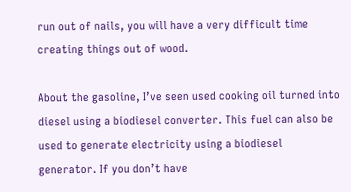run out of nails, you will have a very difficult time creating things out of wood.

About the gasoline, I’ve seen used cooking oil turned into diesel using a biodiesel converter. This fuel can also be used to generate electricity using a biodiesel generator. If you don’t have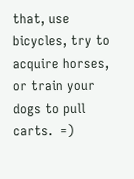that, use bicycles, try to acquire horses, or train your dogs to pull carts.  =)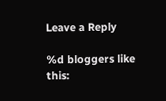Leave a Reply

%d bloggers like this: